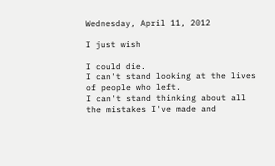Wednesday, April 11, 2012

I just wish

I could die.
I can't stand looking at the lives of people who left.
I can't stand thinking about all the mistakes I've made and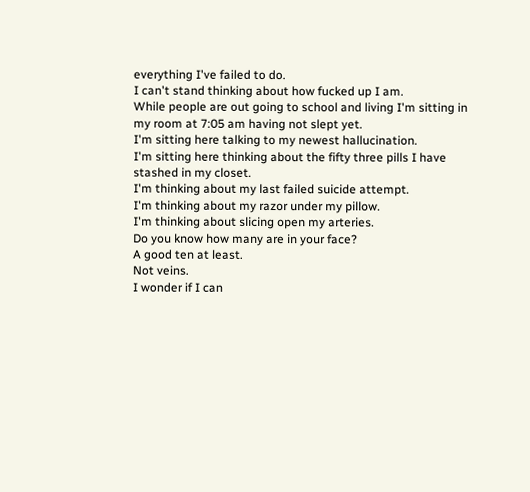everything I've failed to do.
I can't stand thinking about how fucked up I am.
While people are out going to school and living I'm sitting in my room at 7:05 am having not slept yet.
I'm sitting here talking to my newest hallucination.
I'm sitting here thinking about the fifty three pills I have stashed in my closet.
I'm thinking about my last failed suicide attempt.
I'm thinking about my razor under my pillow.
I'm thinking about slicing open my arteries.
Do you know how many are in your face?
A good ten at least.
Not veins.
I wonder if I can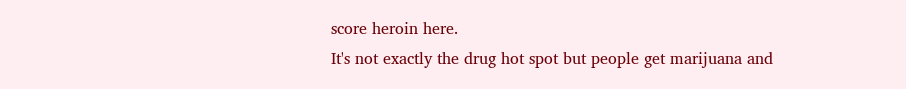score heroin here.
It's not exactly the drug hot spot but people get marijuana and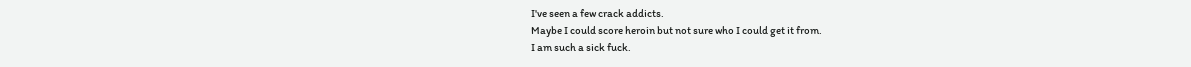I've seen a few crack addicts.
Maybe I could score heroin but not sure who I could get it from.
I am such a sick fuck.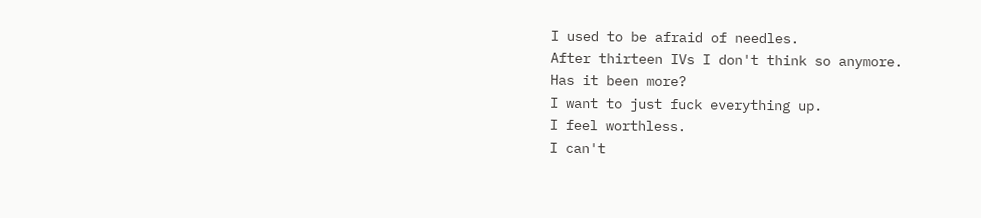I used to be afraid of needles.
After thirteen IVs I don't think so anymore.
Has it been more?
I want to just fuck everything up.
I feel worthless.
I can't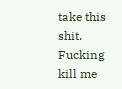take this shit.
Fucking kill me